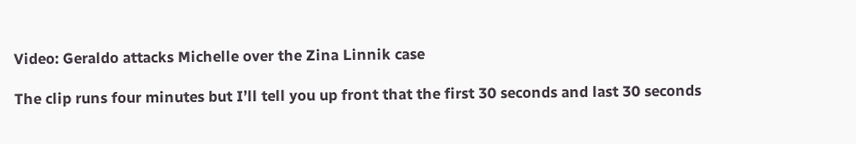Video: Geraldo attacks Michelle over the Zina Linnik case

The clip runs four minutes but I’ll tell you up front that the first 30 seconds and last 30 seconds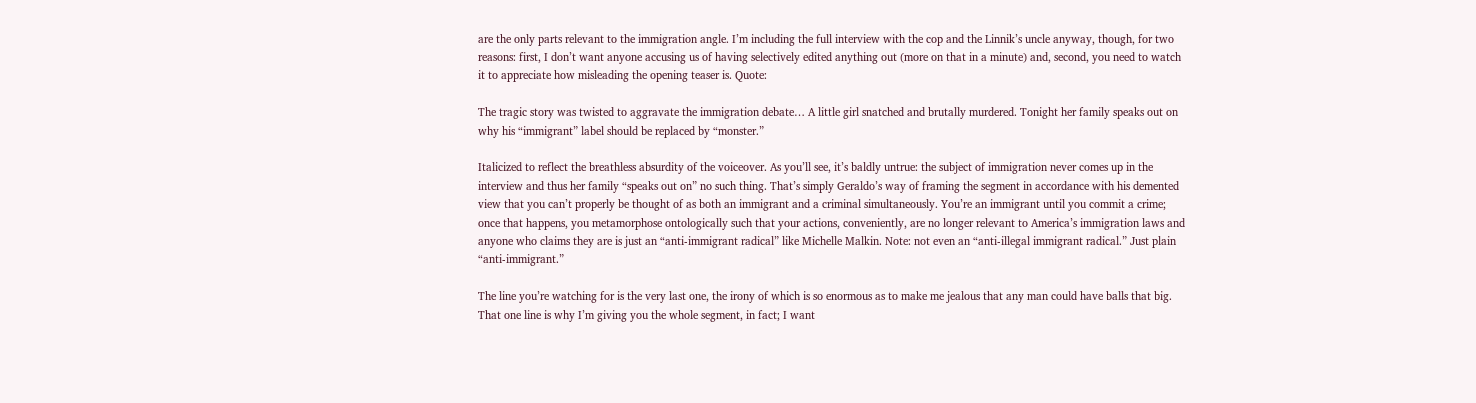are the only parts relevant to the immigration angle. I’m including the full interview with the cop and the Linnik’s uncle anyway, though, for two reasons: first, I don’t want anyone accusing us of having selectively edited anything out (more on that in a minute) and, second, you need to watch it to appreciate how misleading the opening teaser is. Quote:

The tragic story was twisted to aggravate the immigration debate… A little girl snatched and brutally murdered. Tonight her family speaks out on why his “immigrant” label should be replaced by “monster.”

Italicized to reflect the breathless absurdity of the voiceover. As you’ll see, it’s baldly untrue: the subject of immigration never comes up in the interview and thus her family “speaks out on” no such thing. That’s simply Geraldo’s way of framing the segment in accordance with his demented view that you can’t properly be thought of as both an immigrant and a criminal simultaneously. You’re an immigrant until you commit a crime; once that happens, you metamorphose ontologically such that your actions, conveniently, are no longer relevant to America’s immigration laws and anyone who claims they are is just an “anti-immigrant radical” like Michelle Malkin. Note: not even an “anti-illegal immigrant radical.” Just plain “anti-immigrant.”

The line you’re watching for is the very last one, the irony of which is so enormous as to make me jealous that any man could have balls that big. That one line is why I’m giving you the whole segment, in fact; I want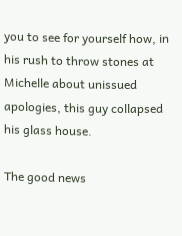you to see for yourself how, in his rush to throw stones at Michelle about unissued apologies, this guy collapsed his glass house.

The good news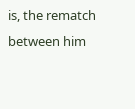is, the rematch between him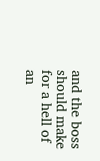and the boss should make for a hell of an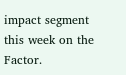impact segment this week on the Factor.